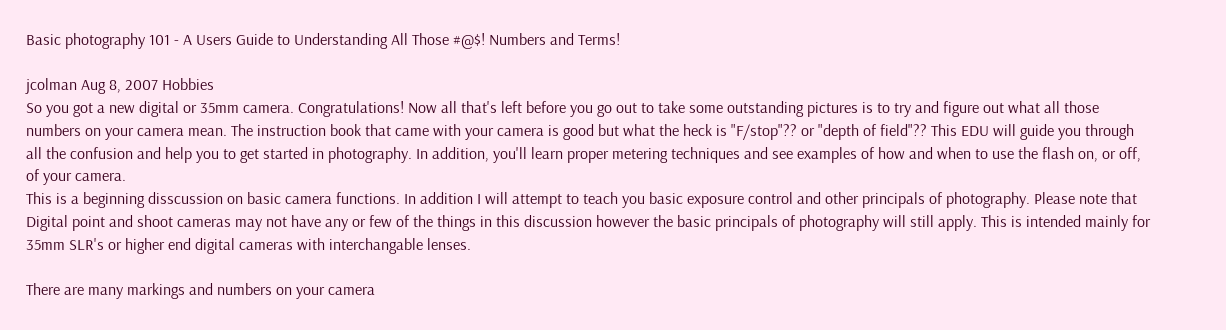Basic photography 101 - A Users Guide to Understanding All Those #@$! Numbers and Terms!

jcolman Aug 8, 2007 Hobbies
So you got a new digital or 35mm camera. Congratulations! Now all that's left before you go out to take some outstanding pictures is to try and figure out what all those numbers on your camera mean. The instruction book that came with your camera is good but what the heck is "F/stop"?? or "depth of field"?? This EDU will guide you through all the confusion and help you to get started in photography. In addition, you'll learn proper metering techniques and see examples of how and when to use the flash on, or off, of your camera.
This is a beginning disscussion on basic camera functions. In addition I will attempt to teach you basic exposure control and other principals of photography. Please note that Digital point and shoot cameras may not have any or few of the things in this discussion however the basic principals of photography will still apply. This is intended mainly for 35mm SLR's or higher end digital cameras with interchangable lenses.

There are many markings and numbers on your camera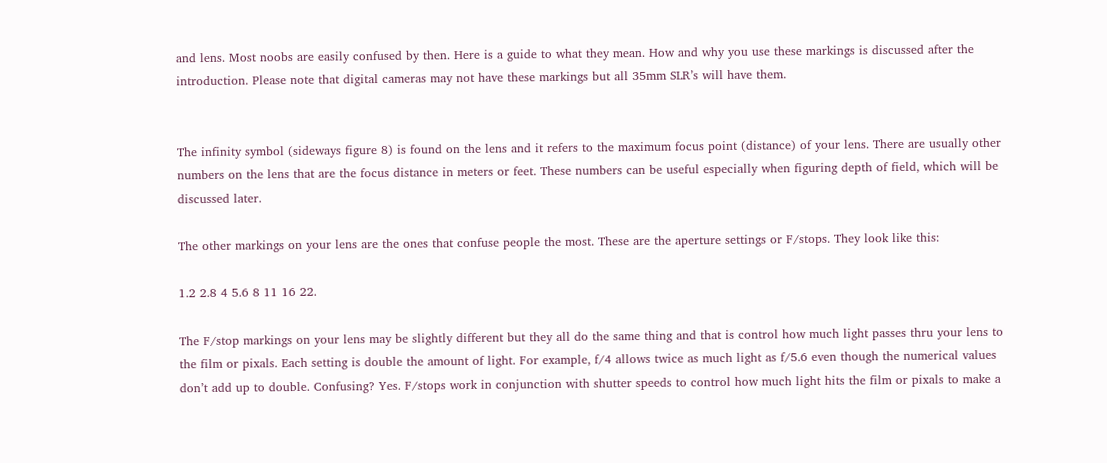and lens. Most noobs are easily confused by then. Here is a guide to what they mean. How and why you use these markings is discussed after the introduction. Please note that digital cameras may not have these markings but all 35mm SLR’s will have them.


The infinity symbol (sideways figure 8) is found on the lens and it refers to the maximum focus point (distance) of your lens. There are usually other numbers on the lens that are the focus distance in meters or feet. These numbers can be useful especially when figuring depth of field, which will be discussed later.

The other markings on your lens are the ones that confuse people the most. These are the aperture settings or F/stops. They look like this:

1.2 2.8 4 5.6 8 11 16 22.

The F/stop markings on your lens may be slightly different but they all do the same thing and that is control how much light passes thru your lens to the film or pixals. Each setting is double the amount of light. For example, f/4 allows twice as much light as f/5.6 even though the numerical values don’t add up to double. Confusing? Yes. F/stops work in conjunction with shutter speeds to control how much light hits the film or pixals to make a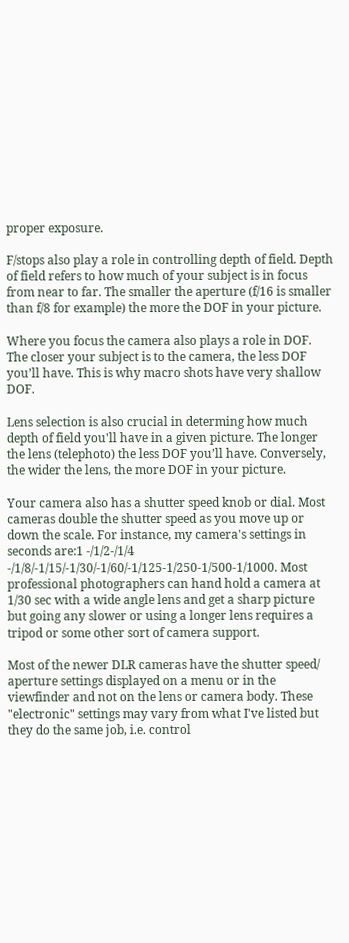proper exposure.

F/stops also play a role in controlling depth of field. Depth of field refers to how much of your subject is in focus from near to far. The smaller the aperture (f/16 is smaller than f/8 for example) the more the DOF in your picture.

Where you focus the camera also plays a role in DOF. The closer your subject is to the camera, the less DOF you’ll have. This is why macro shots have very shallow DOF.

Lens selection is also crucial in determing how much depth of field you'll have in a given picture. The longer the lens (telephoto) the less DOF you’ll have. Conversely, the wider the lens, the more DOF in your picture.

Your camera also has a shutter speed knob or dial. Most cameras double the shutter speed as you move up or down the scale. For instance, my camera's settings in seconds are:1 -/1/2-/1/4 -/1/8/-1/15/-1/30/-1/60/-1/125-1/250-1/500-1/1000. Most professional photographers can hand hold a camera at 1/30 sec with a wide angle lens and get a sharp picture but going any slower or using a longer lens requires a tripod or some other sort of camera support.

Most of the newer DLR cameras have the shutter speed/ aperture settings displayed on a menu or in the viewfinder and not on the lens or camera body. These "electronic" settings may vary from what I've listed but they do the same job, i.e. control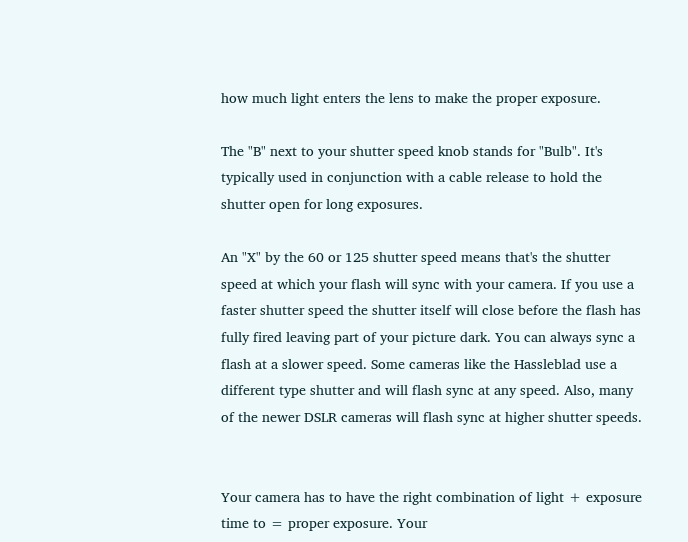how much light enters the lens to make the proper exposure.

The "B" next to your shutter speed knob stands for "Bulb". It's typically used in conjunction with a cable release to hold the shutter open for long exposures.

An "X" by the 60 or 125 shutter speed means that's the shutter speed at which your flash will sync with your camera. If you use a faster shutter speed the shutter itself will close before the flash has fully fired leaving part of your picture dark. You can always sync a flash at a slower speed. Some cameras like the Hassleblad use a different type shutter and will flash sync at any speed. Also, many of the newer DSLR cameras will flash sync at higher shutter speeds.


Your camera has to have the right combination of light + exposure time to = proper exposure. Your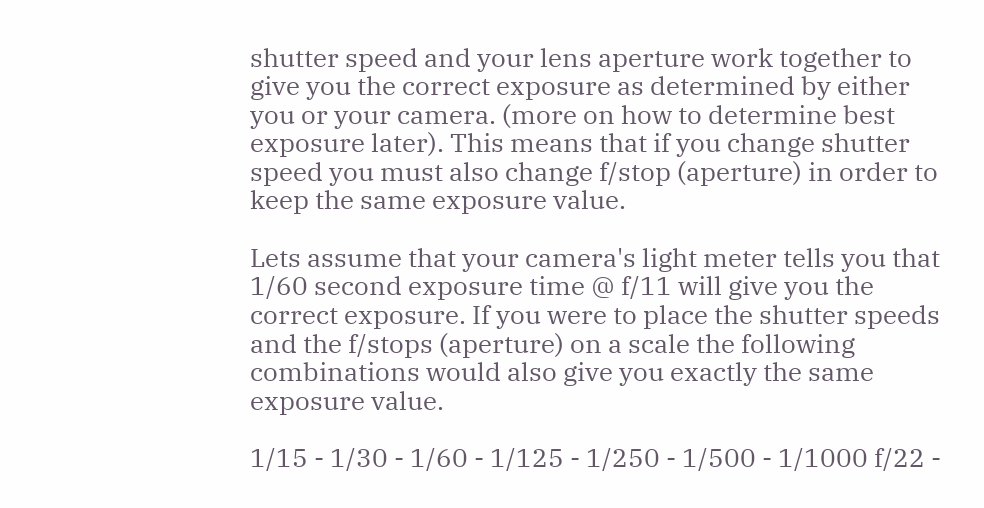shutter speed and your lens aperture work together to give you the correct exposure as determined by either you or your camera. (more on how to determine best exposure later). This means that if you change shutter speed you must also change f/stop (aperture) in order to keep the same exposure value.

Lets assume that your camera's light meter tells you that 1/60 second exposure time @ f/11 will give you the correct exposure. If you were to place the shutter speeds and the f/stops (aperture) on a scale the following combinations would also give you exactly the same exposure value.

1/15 - 1/30 - 1/60 - 1/125 - 1/250 - 1/500 - 1/1000 f/22 -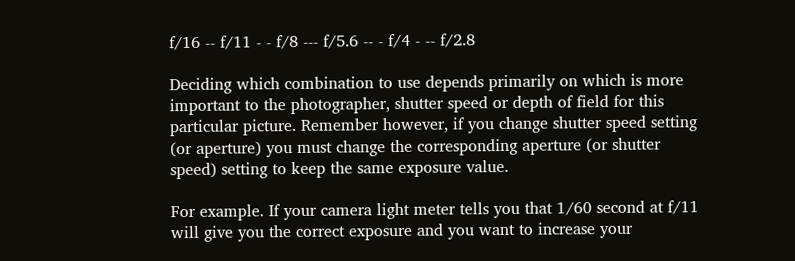f/16 -- f/11 - - f/8 --- f/5.6 -- - f/4 - -- f/2.8

Deciding which combination to use depends primarily on which is more important to the photographer, shutter speed or depth of field for this particular picture. Remember however, if you change shutter speed setting (or aperture) you must change the corresponding aperture (or shutter speed) setting to keep the same exposure value.

For example. If your camera light meter tells you that 1/60 second at f/11 will give you the correct exposure and you want to increase your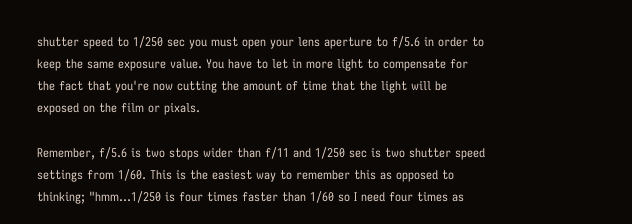shutter speed to 1/250 sec you must open your lens aperture to f/5.6 in order to keep the same exposure value. You have to let in more light to compensate for the fact that you're now cutting the amount of time that the light will be exposed on the film or pixals.

Remember, f/5.6 is two stops wider than f/11 and 1/250 sec is two shutter speed settings from 1/60. This is the easiest way to remember this as opposed to thinking; "hmm...1/250 is four times faster than 1/60 so I need four times as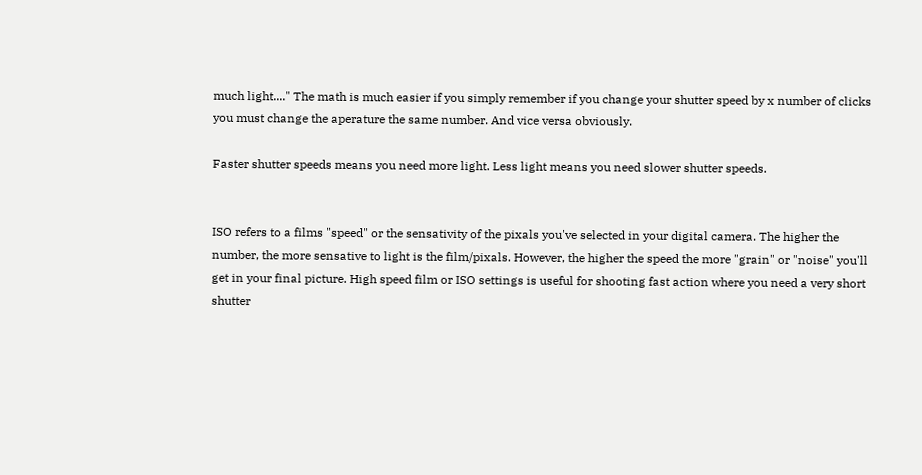much light...." The math is much easier if you simply remember if you change your shutter speed by x number of clicks you must change the aperature the same number. And vice versa obviously.

Faster shutter speeds means you need more light. Less light means you need slower shutter speeds.


ISO refers to a films "speed" or the sensativity of the pixals you've selected in your digital camera. The higher the number, the more sensative to light is the film/pixals. However, the higher the speed the more "grain" or "noise" you'll get in your final picture. High speed film or ISO settings is useful for shooting fast action where you need a very short shutter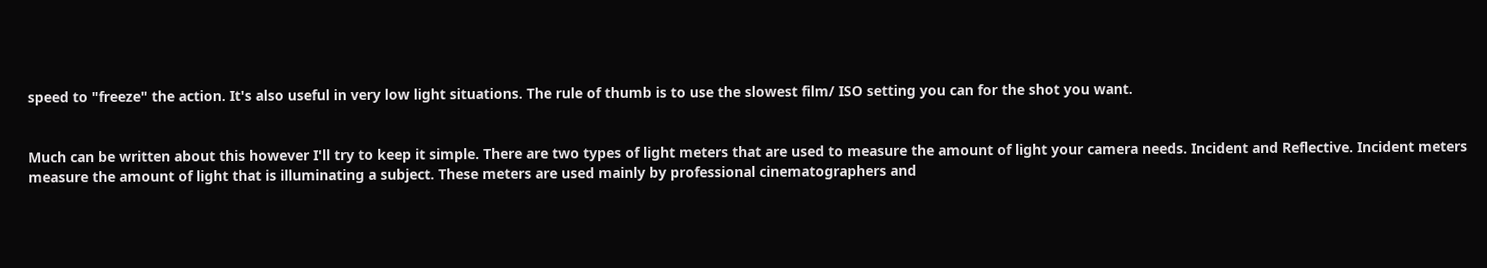speed to "freeze" the action. It's also useful in very low light situations. The rule of thumb is to use the slowest film/ ISO setting you can for the shot you want.


Much can be written about this however I'll try to keep it simple. There are two types of light meters that are used to measure the amount of light your camera needs. Incident and Reflective. Incident meters measure the amount of light that is illuminating a subject. These meters are used mainly by professional cinematographers and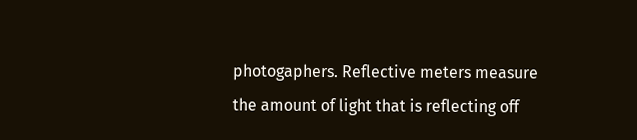photogaphers. Reflective meters measure the amount of light that is reflecting off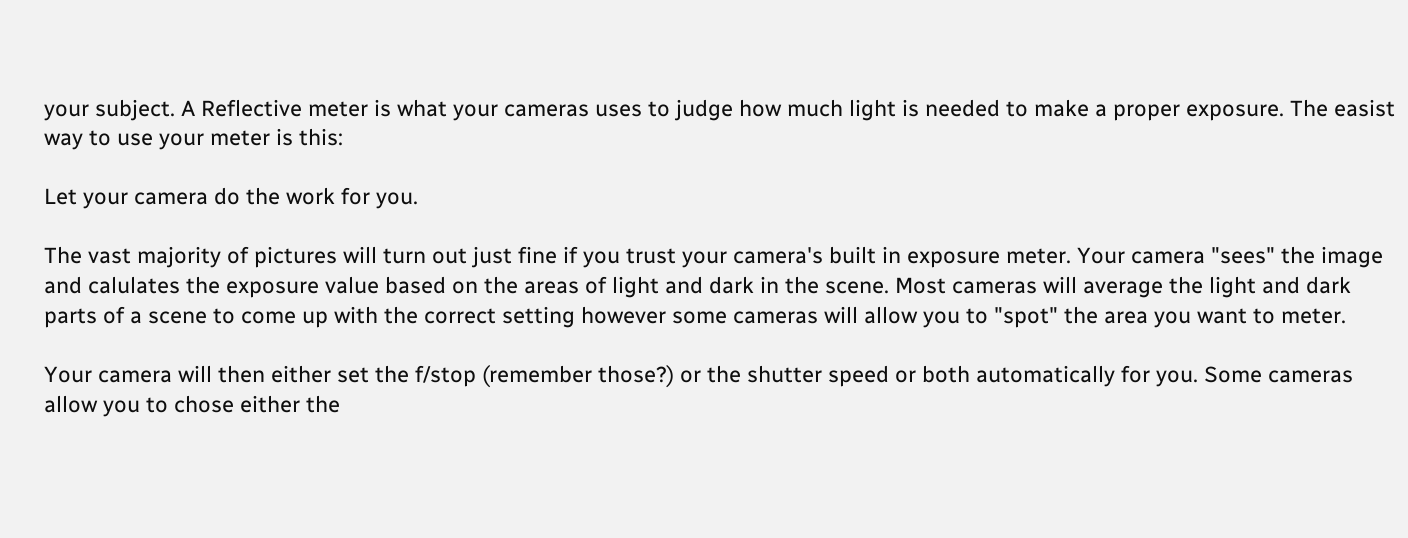your subject. A Reflective meter is what your cameras uses to judge how much light is needed to make a proper exposure. The easist way to use your meter is this:

Let your camera do the work for you.

The vast majority of pictures will turn out just fine if you trust your camera's built in exposure meter. Your camera "sees" the image and calulates the exposure value based on the areas of light and dark in the scene. Most cameras will average the light and dark parts of a scene to come up with the correct setting however some cameras will allow you to "spot" the area you want to meter.

Your camera will then either set the f/stop (remember those?) or the shutter speed or both automatically for you. Some cameras allow you to chose either the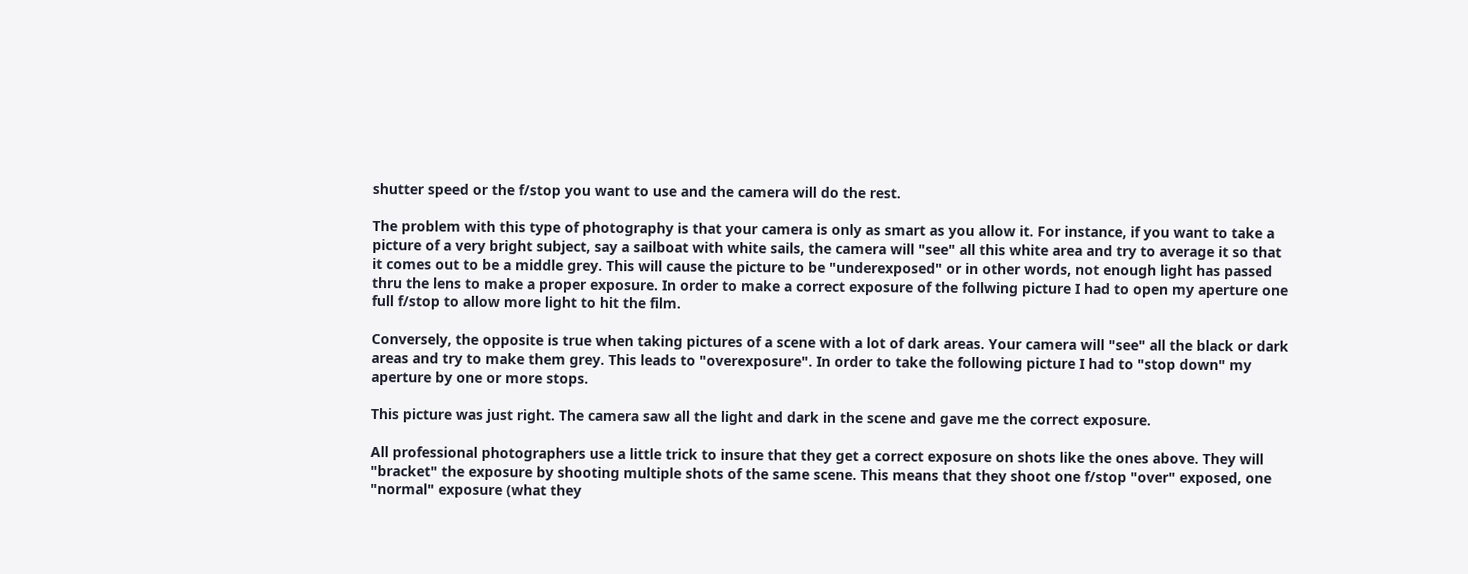shutter speed or the f/stop you want to use and the camera will do the rest.

The problem with this type of photography is that your camera is only as smart as you allow it. For instance, if you want to take a picture of a very bright subject, say a sailboat with white sails, the camera will "see" all this white area and try to average it so that it comes out to be a middle grey. This will cause the picture to be "underexposed" or in other words, not enough light has passed thru the lens to make a proper exposure. In order to make a correct exposure of the follwing picture I had to open my aperture one full f/stop to allow more light to hit the film.

Conversely, the opposite is true when taking pictures of a scene with a lot of dark areas. Your camera will "see" all the black or dark areas and try to make them grey. This leads to "overexposure". In order to take the following picture I had to "stop down" my aperture by one or more stops.

This picture was just right. The camera saw all the light and dark in the scene and gave me the correct exposure.

All professional photographers use a little trick to insure that they get a correct exposure on shots like the ones above. They will "bracket" the exposure by shooting multiple shots of the same scene. This means that they shoot one f/stop "over" exposed, one "normal" exposure (what they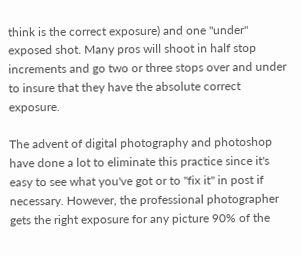think is the correct exposure) and one "under" exposed shot. Many pros will shoot in half stop increments and go two or three stops over and under to insure that they have the absolute correct exposure.

The advent of digital photography and photoshop have done a lot to eliminate this practice since it's easy to see what you've got or to "fix it" in post if necessary. However, the professional photographer gets the right exposure for any picture 90% of the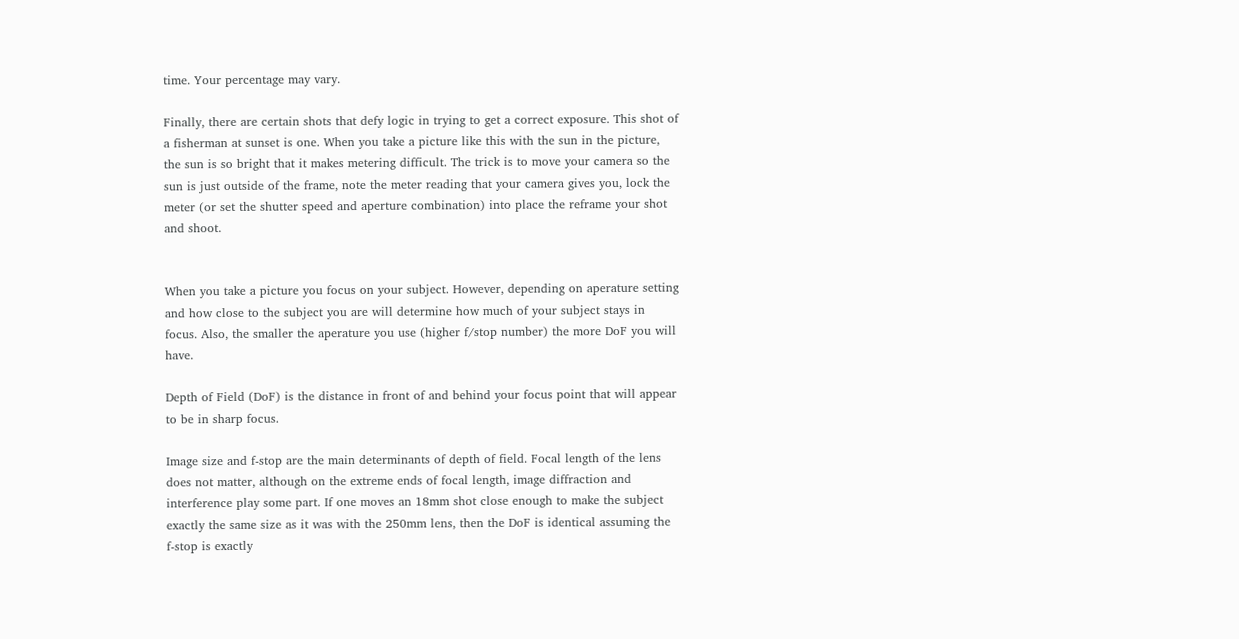time. Your percentage may vary.

Finally, there are certain shots that defy logic in trying to get a correct exposure. This shot of a fisherman at sunset is one. When you take a picture like this with the sun in the picture, the sun is so bright that it makes metering difficult. The trick is to move your camera so the sun is just outside of the frame, note the meter reading that your camera gives you, lock the meter (or set the shutter speed and aperture combination) into place the reframe your shot and shoot.


When you take a picture you focus on your subject. However, depending on aperature setting and how close to the subject you are will determine how much of your subject stays in focus. Also, the smaller the aperature you use (higher f/stop number) the more DoF you will have.

Depth of Field (DoF) is the distance in front of and behind your focus point that will appear to be in sharp focus.

Image size and f-stop are the main determinants of depth of field. Focal length of the lens does not matter, although on the extreme ends of focal length, image diffraction and interference play some part. If one moves an 18mm shot close enough to make the subject exactly the same size as it was with the 250mm lens, then the DoF is identical assuming the f-stop is exactly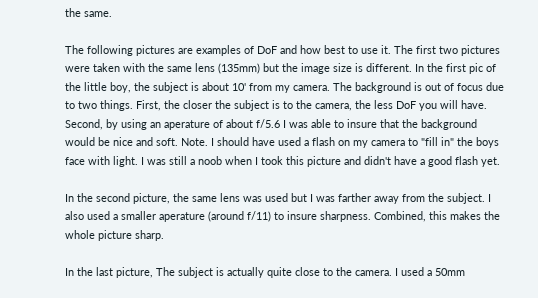the same.

The following pictures are examples of DoF and how best to use it. The first two pictures were taken with the same lens (135mm) but the image size is different. In the first pic of the little boy, the subject is about 10' from my camera. The background is out of focus due to two things. First, the closer the subject is to the camera, the less DoF you will have. Second, by using an aperature of about f/5.6 I was able to insure that the background would be nice and soft. Note. I should have used a flash on my camera to "fill in" the boys face with light. I was still a noob when I took this picture and didn't have a good flash yet.

In the second picture, the same lens was used but I was farther away from the subject. I also used a smaller aperature (around f/11) to insure sharpness. Combined, this makes the whole picture sharp.

In the last picture, The subject is actually quite close to the camera. I used a 50mm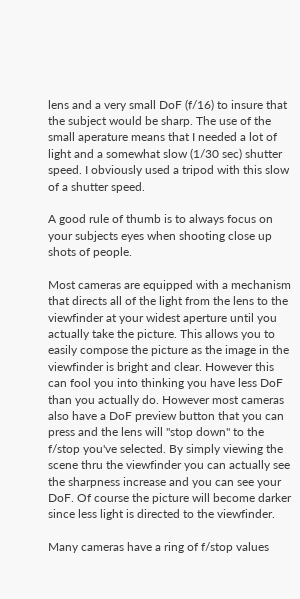lens and a very small DoF (f/16) to insure that the subject would be sharp. The use of the small aperature means that I needed a lot of light and a somewhat slow (1/30 sec) shutter speed. I obviously used a tripod with this slow of a shutter speed.

A good rule of thumb is to always focus on your subjects eyes when shooting close up shots of people.

Most cameras are equipped with a mechanism that directs all of the light from the lens to the viewfinder at your widest aperture until you actually take the picture. This allows you to easily compose the picture as the image in the viewfinder is bright and clear. However this can fool you into thinking you have less DoF than you actually do. However most cameras also have a DoF preview button that you can press and the lens will "stop down" to the f/stop you've selected. By simply viewing the scene thru the viewfinder you can actually see the sharpness increase and you can see your DoF. Of course the picture will become darker since less light is directed to the viewfinder.

Many cameras have a ring of f/stop values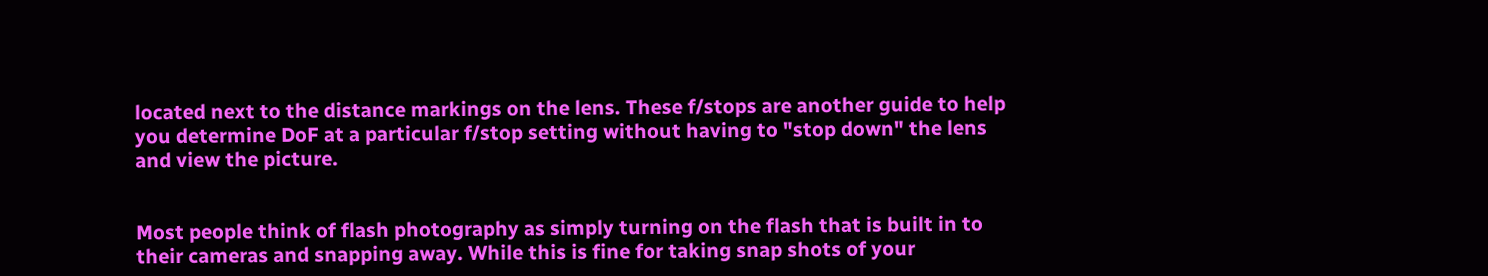located next to the distance markings on the lens. These f/stops are another guide to help you determine DoF at a particular f/stop setting without having to "stop down" the lens and view the picture.


Most people think of flash photography as simply turning on the flash that is built in to their cameras and snapping away. While this is fine for taking snap shots of your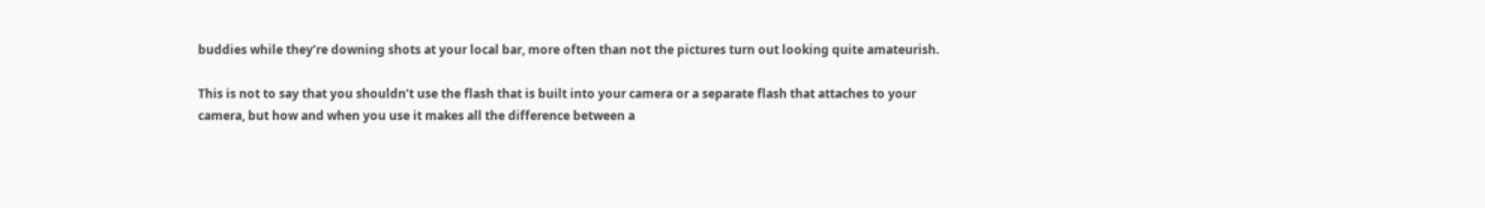buddies while they’re downing shots at your local bar, more often than not the pictures turn out looking quite amateurish.

This is not to say that you shouldn’t use the flash that is built into your camera or a separate flash that attaches to your camera, but how and when you use it makes all the difference between a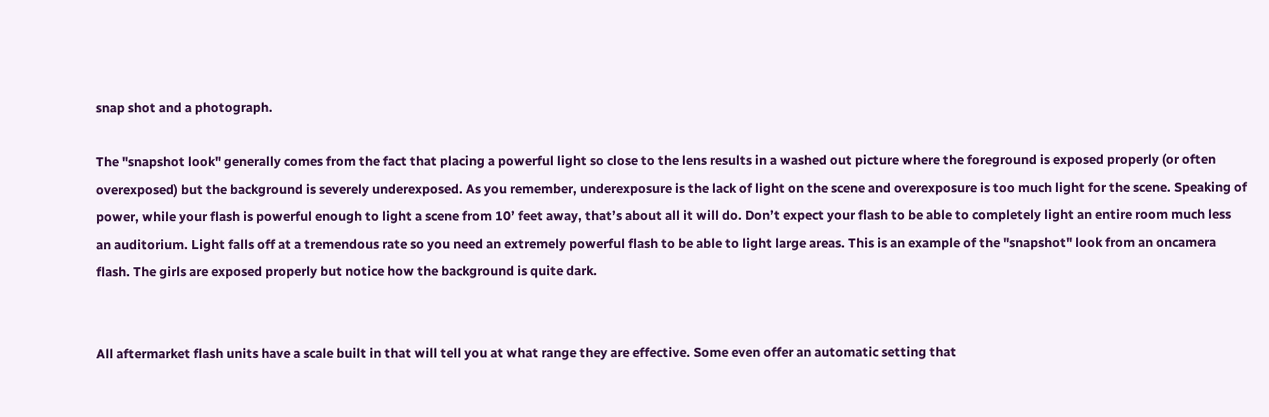snap shot and a photograph.

The "snapshot look" generally comes from the fact that placing a powerful light so close to the lens results in a washed out picture where the foreground is exposed properly (or often overexposed) but the background is severely underexposed. As you remember, underexposure is the lack of light on the scene and overexposure is too much light for the scene. Speaking of power, while your flash is powerful enough to light a scene from 10’ feet away, that’s about all it will do. Don’t expect your flash to be able to completely light an entire room much less an auditorium. Light falls off at a tremendous rate so you need an extremely powerful flash to be able to light large areas. This is an example of the "snapshot" look from an oncamera flash. The girls are exposed properly but notice how the background is quite dark.


All aftermarket flash units have a scale built in that will tell you at what range they are effective. Some even offer an automatic setting that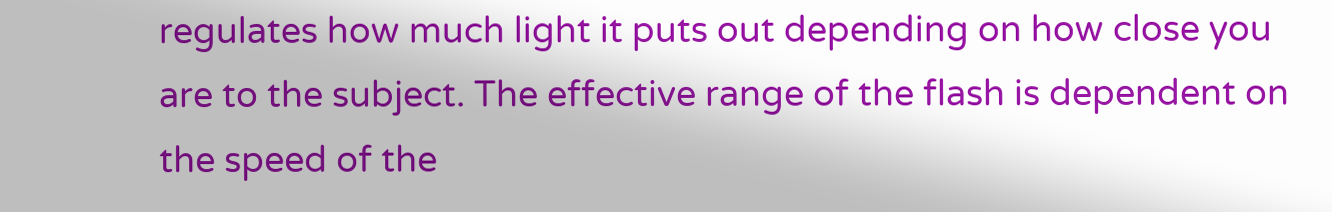regulates how much light it puts out depending on how close you are to the subject. The effective range of the flash is dependent on the speed of the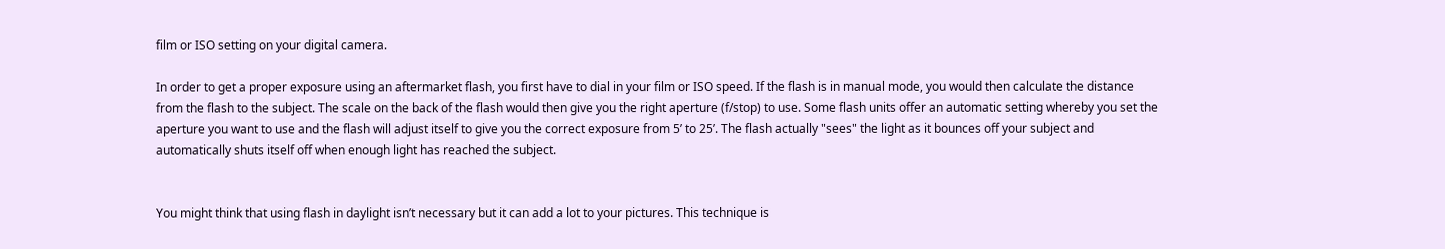film or ISO setting on your digital camera.

In order to get a proper exposure using an aftermarket flash, you first have to dial in your film or ISO speed. If the flash is in manual mode, you would then calculate the distance from the flash to the subject. The scale on the back of the flash would then give you the right aperture (f/stop) to use. Some flash units offer an automatic setting whereby you set the aperture you want to use and the flash will adjust itself to give you the correct exposure from 5’ to 25’. The flash actually "sees" the light as it bounces off your subject and automatically shuts itself off when enough light has reached the subject.


You might think that using flash in daylight isn’t necessary but it can add a lot to your pictures. This technique is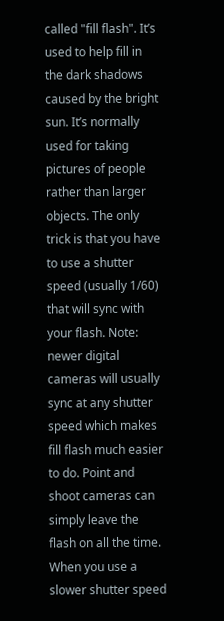called "fill flash". It’s used to help fill in the dark shadows caused by the bright sun. It’s normally used for taking pictures of people rather than larger objects. The only trick is that you have to use a shutter speed (usually 1/60) that will sync with your flash. Note: newer digital cameras will usually sync at any shutter speed which makes fill flash much easier to do. Point and shoot cameras can simply leave the flash on all the time. When you use a slower shutter speed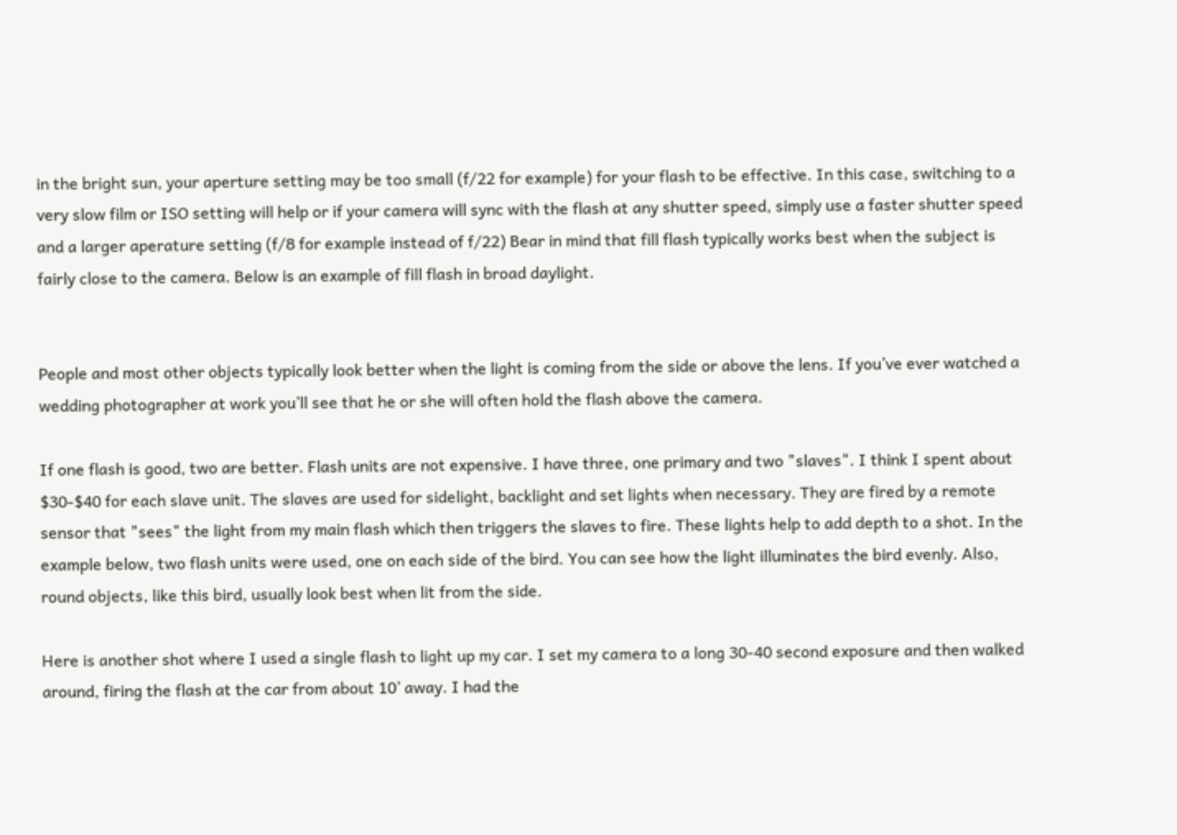in the bright sun, your aperture setting may be too small (f/22 for example) for your flash to be effective. In this case, switching to a very slow film or ISO setting will help or if your camera will sync with the flash at any shutter speed, simply use a faster shutter speed and a larger aperature setting (f/8 for example instead of f/22) Bear in mind that fill flash typically works best when the subject is fairly close to the camera. Below is an example of fill flash in broad daylight.


People and most other objects typically look better when the light is coming from the side or above the lens. If you’ve ever watched a wedding photographer at work you’ll see that he or she will often hold the flash above the camera.

If one flash is good, two are better. Flash units are not expensive. I have three, one primary and two "slaves". I think I spent about $30-$40 for each slave unit. The slaves are used for sidelight, backlight and set lights when necessary. They are fired by a remote sensor that "sees" the light from my main flash which then triggers the slaves to fire. These lights help to add depth to a shot. In the example below, two flash units were used, one on each side of the bird. You can see how the light illuminates the bird evenly. Also, round objects, like this bird, usually look best when lit from the side.

Here is another shot where I used a single flash to light up my car. I set my camera to a long 30-40 second exposure and then walked around, firing the flash at the car from about 10’ away. I had the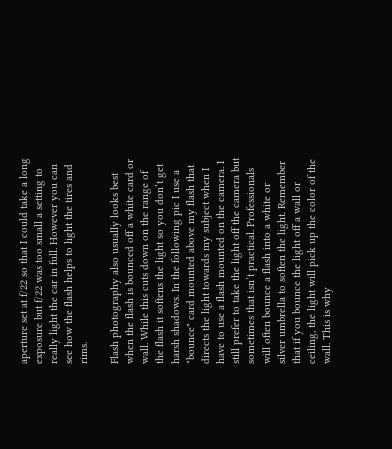aperture set at f/22 so that I could take a long exposure but f/22 was too small a setting to really light the car in full. However you can see how the flash helps to light the tires and rims.

Flash photography also usually looks best when the flash is bounced off a white card or wall. While this cuts down on the range of the flash it softens the light so you don’t get harsh shadows. In the following pic I use a "bounce" card mounted above my flash that directs the light towards my subject when I have to use a flash mounted on the camera. I still prefer to take the light off the camera but sometimes that isn’t practical. Professionals will often bounce a flash into a white or silver umbrella to soften the light. Remember that if you bounce the light off a wall or ceiling, the light will pick up the color of the wall. This is why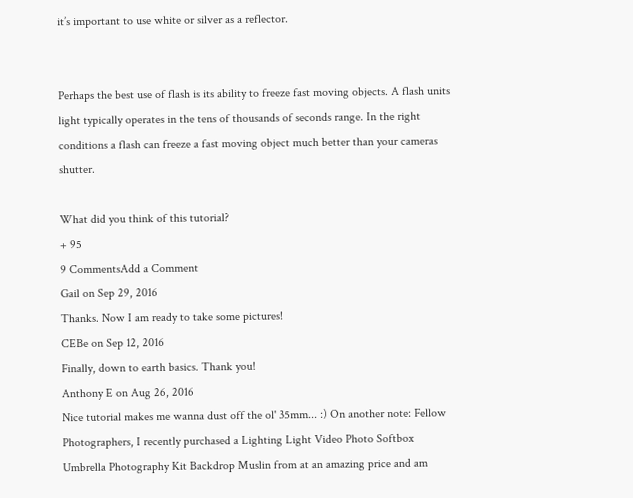it’s important to use white or silver as a reflector.


Perhaps the best use of flash is its ability to freeze fast moving objects. A flash units light typically operates in the tens of thousands of seconds range. In the right conditions a flash can freeze a fast moving object much better than your cameras shutter.

What did you think of this tutorial?
+ 95
9 CommentsAdd a Comment
Gail on Sep 29, 2016
Thanks. Now I am ready to take some pictures!
CEBe on Sep 12, 2016
Finally, down to earth basics. Thank you!
Anthony E on Aug 26, 2016
Nice tutorial makes me wanna dust off the ol' 35mm... :) On another note: Fellow Photographers, I recently purchased a Lighting Light Video Photo Softbox Umbrella Photography Kit Backdrop Muslin from at an amazing price and am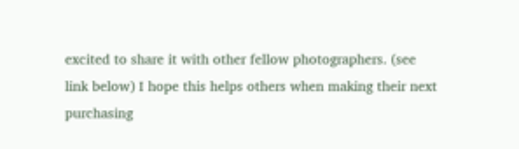excited to share it with other fellow photographers. (see link below) I hope this helps others when making their next purchasing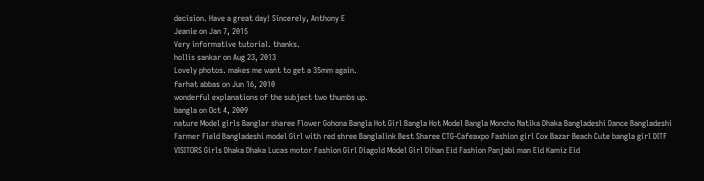decision. Have a great day! Sincerely, Anthony E
Jeanie on Jan 7, 2015
Very informative tutorial. thanks.
hollis sankar on Aug 23, 2013
Lovely photos. makes me want to get a 35mm again.
farhat abbas on Jun 16, 2010
wonderful explanations of the subject two thumbs up.
bangla on Oct 4, 2009
nature Model girls Banglar sharee Flower Gohona Bangla Hot Girl Bangla Hot Model Bangla Moncho Natika Dhaka Bangladeshi Dance Bangladeshi Farmer Field Bangladeshi model Girl with red shree Banglalink Best Sharee CTG-Cafeaxpo Fashion girl Cox Bazar Beach Cute bangla girl DITF VISITORS Girls Dhaka Dhaka Lucas motor Fashion Girl Diagold Model Girl Dihan Eid Fashion Panjabi man Eid Kamiz Eid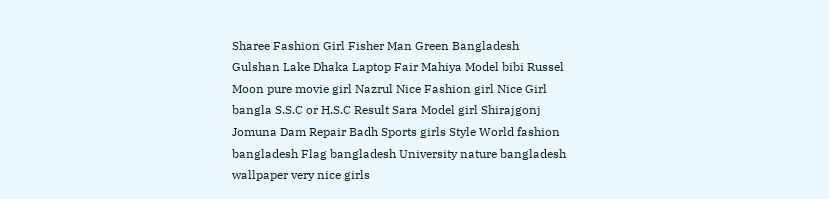Sharee Fashion Girl Fisher Man Green Bangladesh Gulshan Lake Dhaka Laptop Fair Mahiya Model bibi Russel Moon pure movie girl Nazrul Nice Fashion girl Nice Girl bangla S.S.C or H.S.C Result Sara Model girl Shirajgonj Jomuna Dam Repair Badh Sports girls Style World fashion bangladesh Flag bangladesh University nature bangladesh wallpaper very nice girls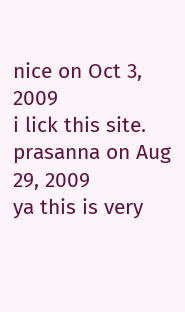nice on Oct 3, 2009
i lick this site.
prasanna on Aug 29, 2009
ya this is very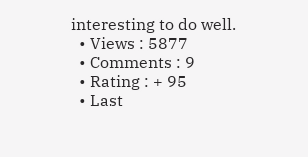interesting to do well.
  • Views : 5877
  • Comments : 9
  • Rating : + 95
  • Last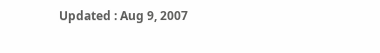Updated : Aug 9, 2007